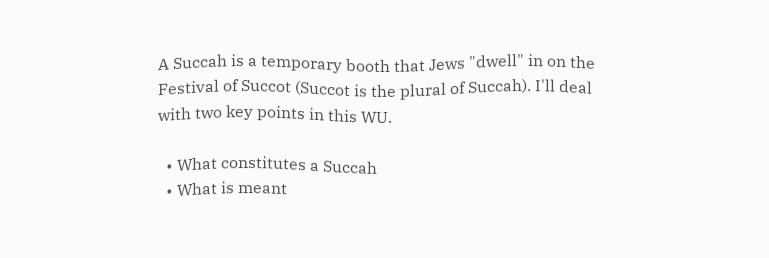A Succah is a temporary booth that Jews "dwell" in on the Festival of Succot (Succot is the plural of Succah). I'll deal with two key points in this WU.

  • What constitutes a Succah
  • What is meant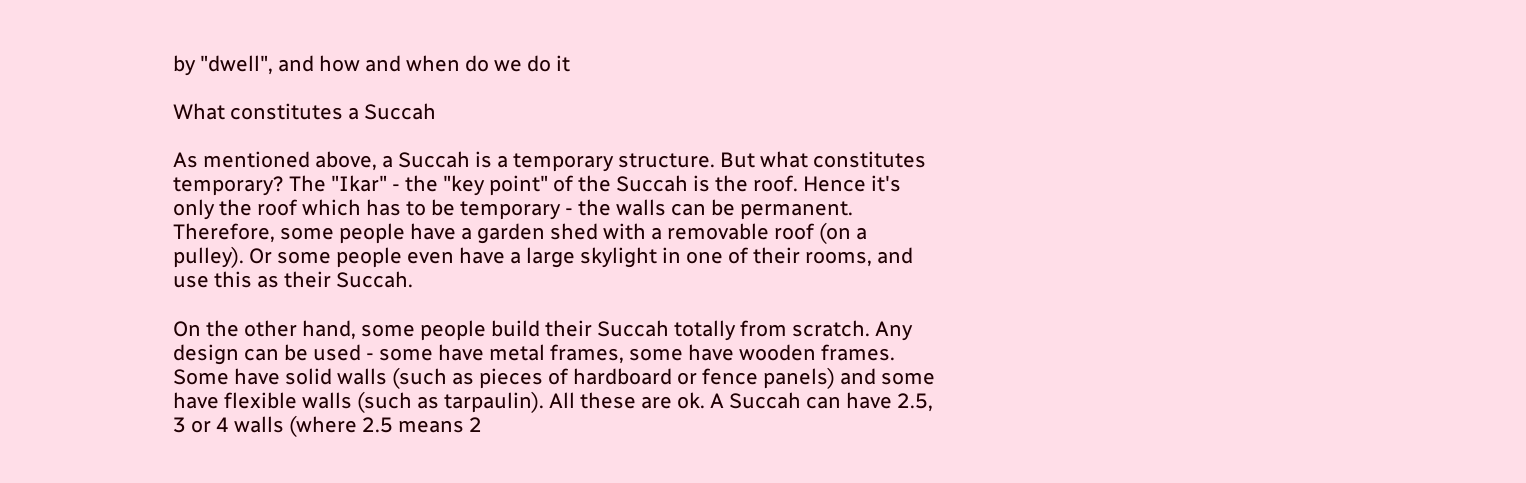by "dwell", and how and when do we do it

What constitutes a Succah

As mentioned above, a Succah is a temporary structure. But what constitutes temporary? The "Ikar" - the "key point" of the Succah is the roof. Hence it's only the roof which has to be temporary - the walls can be permanent. Therefore, some people have a garden shed with a removable roof (on a pulley). Or some people even have a large skylight in one of their rooms, and use this as their Succah.

On the other hand, some people build their Succah totally from scratch. Any design can be used - some have metal frames, some have wooden frames. Some have solid walls (such as pieces of hardboard or fence panels) and some have flexible walls (such as tarpaulin). All these are ok. A Succah can have 2.5, 3 or 4 walls (where 2.5 means 2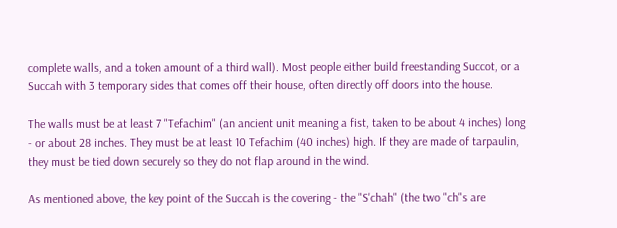complete walls, and a token amount of a third wall). Most people either build freestanding Succot, or a Succah with 3 temporary sides that comes off their house, often directly off doors into the house.

The walls must be at least 7 "Tefachim" (an ancient unit meaning a fist, taken to be about 4 inches) long - or about 28 inches. They must be at least 10 Tefachim (40 inches) high. If they are made of tarpaulin, they must be tied down securely so they do not flap around in the wind.

As mentioned above, the key point of the Succah is the covering - the "S'chah" (the two "ch"s are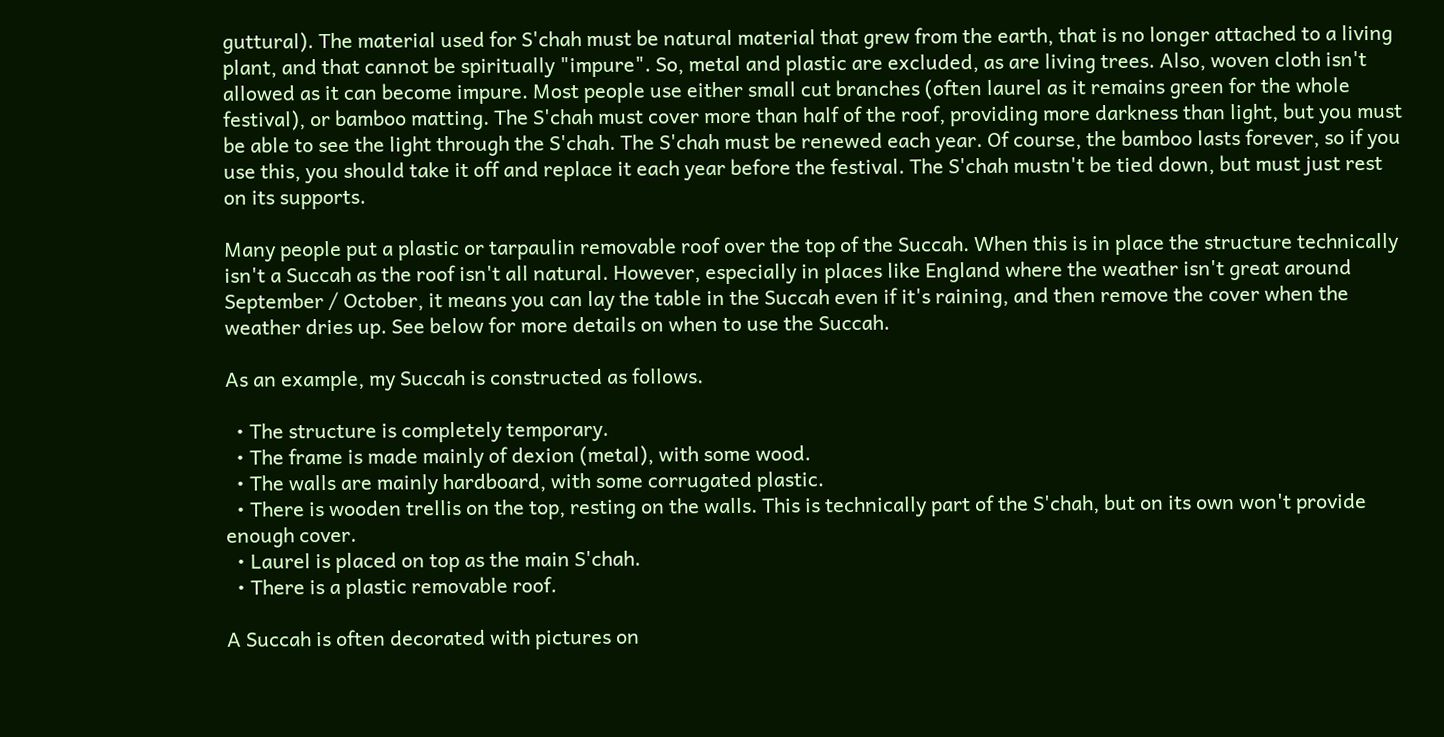guttural). The material used for S'chah must be natural material that grew from the earth, that is no longer attached to a living plant, and that cannot be spiritually "impure". So, metal and plastic are excluded, as are living trees. Also, woven cloth isn't allowed as it can become impure. Most people use either small cut branches (often laurel as it remains green for the whole festival), or bamboo matting. The S'chah must cover more than half of the roof, providing more darkness than light, but you must be able to see the light through the S'chah. The S'chah must be renewed each year. Of course, the bamboo lasts forever, so if you use this, you should take it off and replace it each year before the festival. The S'chah mustn't be tied down, but must just rest on its supports.

Many people put a plastic or tarpaulin removable roof over the top of the Succah. When this is in place the structure technically isn't a Succah as the roof isn't all natural. However, especially in places like England where the weather isn't great around September / October, it means you can lay the table in the Succah even if it's raining, and then remove the cover when the weather dries up. See below for more details on when to use the Succah.

As an example, my Succah is constructed as follows.

  • The structure is completely temporary.
  • The frame is made mainly of dexion (metal), with some wood.
  • The walls are mainly hardboard, with some corrugated plastic.
  • There is wooden trellis on the top, resting on the walls. This is technically part of the S'chah, but on its own won't provide enough cover.
  • Laurel is placed on top as the main S'chah.
  • There is a plastic removable roof.

A Succah is often decorated with pictures on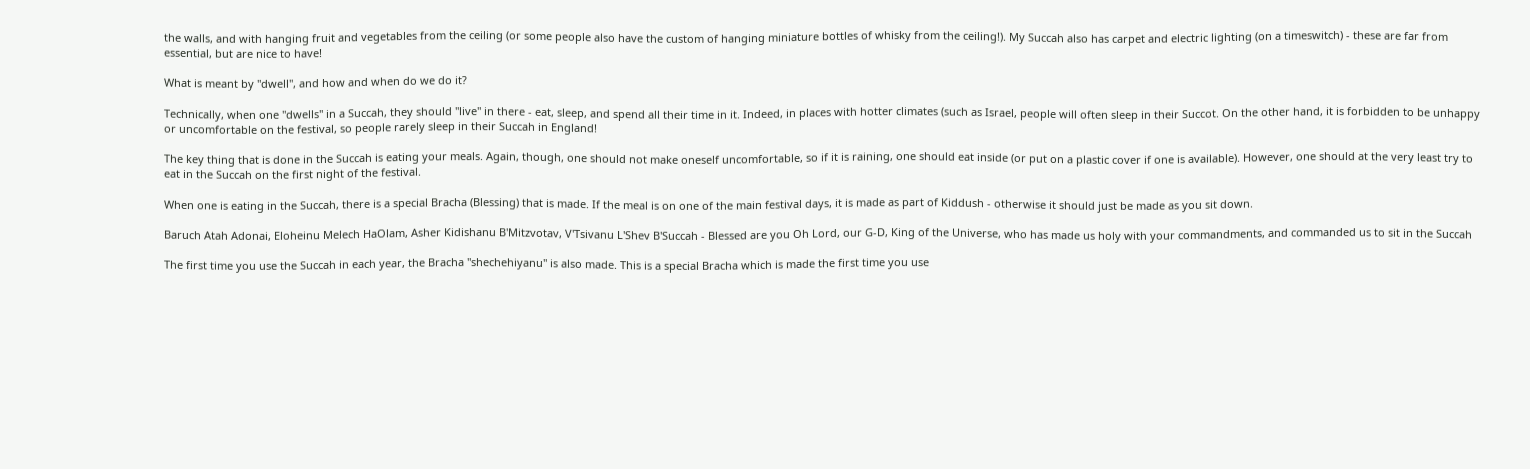the walls, and with hanging fruit and vegetables from the ceiling (or some people also have the custom of hanging miniature bottles of whisky from the ceiling!). My Succah also has carpet and electric lighting (on a timeswitch) - these are far from essential, but are nice to have!

What is meant by "dwell", and how and when do we do it?

Technically, when one "dwells" in a Succah, they should "live" in there - eat, sleep, and spend all their time in it. Indeed, in places with hotter climates (such as Israel, people will often sleep in their Succot. On the other hand, it is forbidden to be unhappy or uncomfortable on the festival, so people rarely sleep in their Succah in England!

The key thing that is done in the Succah is eating your meals. Again, though, one should not make oneself uncomfortable, so if it is raining, one should eat inside (or put on a plastic cover if one is available). However, one should at the very least try to eat in the Succah on the first night of the festival.

When one is eating in the Succah, there is a special Bracha (Blessing) that is made. If the meal is on one of the main festival days, it is made as part of Kiddush - otherwise it should just be made as you sit down.

Baruch Atah Adonai, Eloheinu Melech HaOlam, Asher Kidishanu B'Mitzvotav, V'Tsivanu L'Shev B'Succah - Blessed are you Oh Lord, our G-D, King of the Universe, who has made us holy with your commandments, and commanded us to sit in the Succah

The first time you use the Succah in each year, the Bracha "shechehiyanu" is also made. This is a special Bracha which is made the first time you use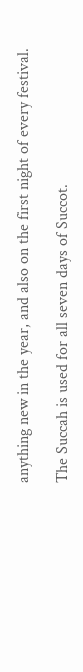anything new in the year, and also on the first night of every festival.

The Succah is used for all seven days of Succot.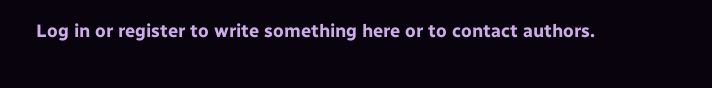Log in or register to write something here or to contact authors.